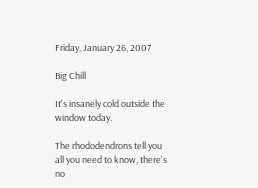Friday, January 26, 2007

Big Chill

It's insanely cold outside the window today.

The rhododendrons tell you all you need to know, there's no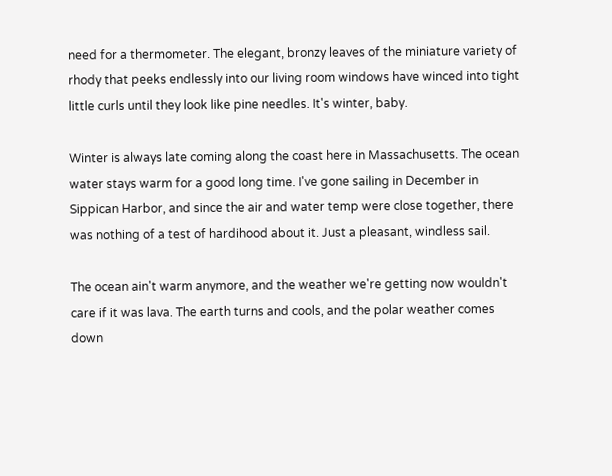need for a thermometer. The elegant, bronzy leaves of the miniature variety of rhody that peeks endlessly into our living room windows have winced into tight little curls until they look like pine needles. It's winter, baby.

Winter is always late coming along the coast here in Massachusetts. The ocean water stays warm for a good long time. I've gone sailing in December in Sippican Harbor, and since the air and water temp were close together, there was nothing of a test of hardihood about it. Just a pleasant, windless sail.

The ocean ain't warm anymore, and the weather we're getting now wouldn't care if it was lava. The earth turns and cools, and the polar weather comes down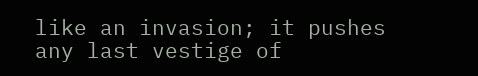like an invasion; it pushes any last vestige of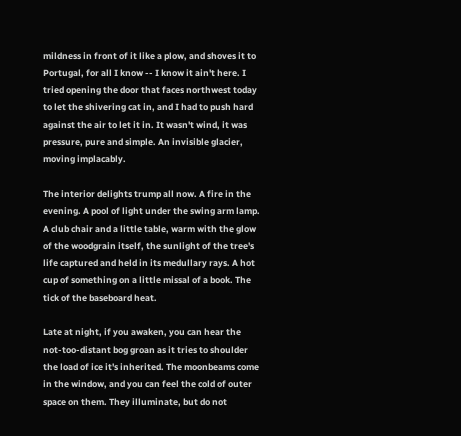mildness in front of it like a plow, and shoves it to Portugal, for all I know -- I know it ain't here. I tried opening the door that faces northwest today to let the shivering cat in, and I had to push hard against the air to let it in. It wasn't wind, it was pressure, pure and simple. An invisible glacier, moving implacably.

The interior delights trump all now. A fire in the evening. A pool of light under the swing arm lamp. A club chair and a little table, warm with the glow of the woodgrain itself, the sunlight of the tree's life captured and held in its medullary rays. A hot cup of something on a little missal of a book. The tick of the baseboard heat.

Late at night, if you awaken, you can hear the not-too-distant bog groan as it tries to shoulder the load of ice it's inherited. The moonbeams come in the window, and you can feel the cold of outer space on them. They illuminate, but do not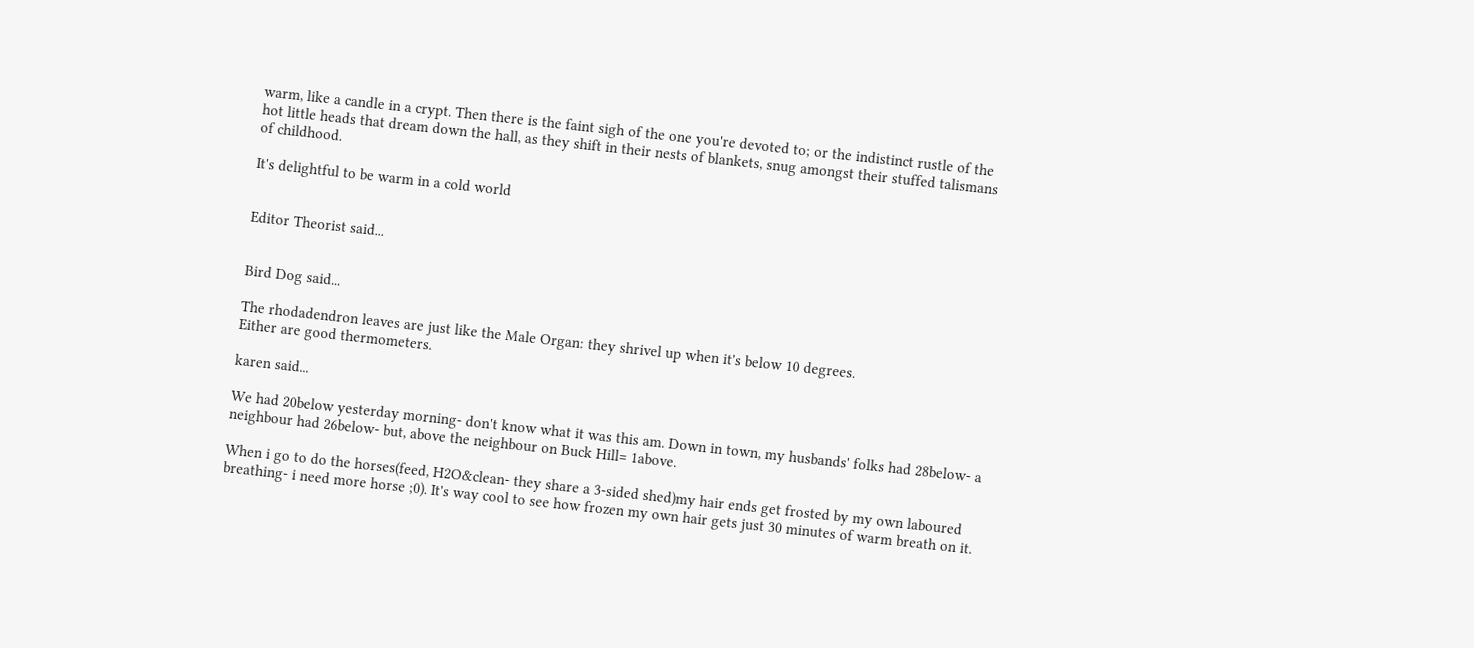warm, like a candle in a crypt. Then there is the faint sigh of the one you're devoted to; or the indistinct rustle of the hot little heads that dream down the hall, as they shift in their nests of blankets, snug amongst their stuffed talismans of childhood.

It's delightful to be warm in a cold world


Editor Theorist said...


Bird Dog said...

The rhodadendron leaves are just like the Male Organ: they shrivel up when it's below 10 degrees.
Either are good thermometers.

karen said...

We had 20below yesterday morning- don't know what it was this am. Down in town, my husbands' folks had 28below- a neighbour had 26below- but, above the neighbour on Buck Hill= 1above.

When i go to do the horses(feed, H2O&clean- they share a 3-sided shed)my hair ends get frosted by my own laboured breathing- i need more horse ;0). It's way cool to see how frozen my own hair gets just 30 minutes of warm breath on it.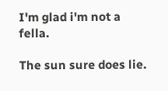I'm glad i'm not a fella.

The sun sure does lie.